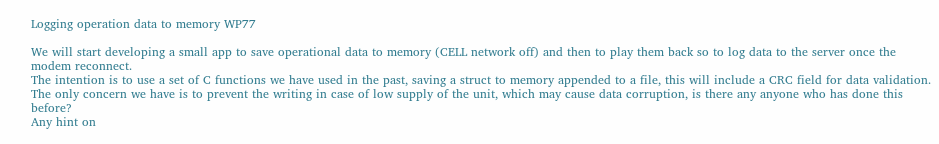Logging operation data to memory WP77

We will start developing a small app to save operational data to memory (CELL network off) and then to play them back so to log data to the server once the modem reconnect.
The intention is to use a set of C functions we have used in the past, saving a struct to memory appended to a file, this will include a CRC field for data validation.
The only concern we have is to prevent the writing in case of low supply of the unit, which may cause data corruption, is there any anyone who has done this before?
Any hint on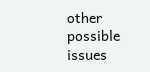other possible issues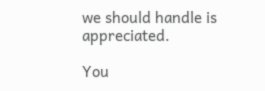we should handle is appreciated.

You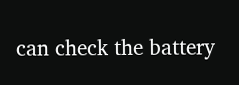can check the battery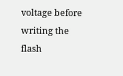voltage before writing the flash